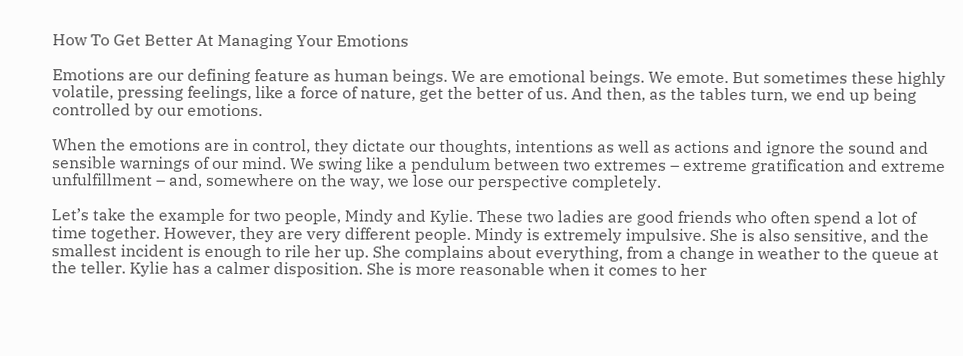How To Get Better At Managing Your Emotions

Emotions are our defining feature as human beings. We are emotional beings. We emote. But sometimes these highly volatile, pressing feelings, like a force of nature, get the better of us. And then, as the tables turn, we end up being controlled by our emotions.

When the emotions are in control, they dictate our thoughts, intentions as well as actions and ignore the sound and sensible warnings of our mind. We swing like a pendulum between two extremes – extreme gratification and extreme unfulfillment – and, somewhere on the way, we lose our perspective completely.

Let’s take the example for two people, Mindy and Kylie. These two ladies are good friends who often spend a lot of time together. However, they are very different people. Mindy is extremely impulsive. She is also sensitive, and the smallest incident is enough to rile her up. She complains about everything, from a change in weather to the queue at the teller. Kylie has a calmer disposition. She is more reasonable when it comes to her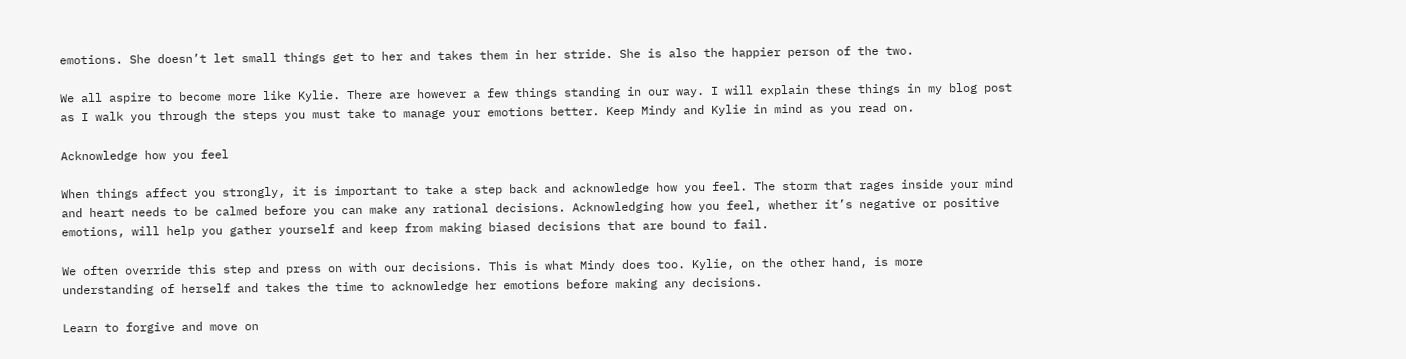emotions. She doesn’t let small things get to her and takes them in her stride. She is also the happier person of the two.

We all aspire to become more like Kylie. There are however a few things standing in our way. I will explain these things in my blog post as I walk you through the steps you must take to manage your emotions better. Keep Mindy and Kylie in mind as you read on.

Acknowledge how you feel

When things affect you strongly, it is important to take a step back and acknowledge how you feel. The storm that rages inside your mind and heart needs to be calmed before you can make any rational decisions. Acknowledging how you feel, whether it’s negative or positive emotions, will help you gather yourself and keep from making biased decisions that are bound to fail.

We often override this step and press on with our decisions. This is what Mindy does too. Kylie, on the other hand, is more understanding of herself and takes the time to acknowledge her emotions before making any decisions.

Learn to forgive and move on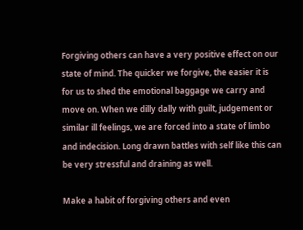Forgiving others can have a very positive effect on our state of mind. The quicker we forgive, the easier it is for us to shed the emotional baggage we carry and move on. When we dilly dally with guilt, judgement or similar ill feelings, we are forced into a state of limbo and indecision. Long drawn battles with self like this can be very stressful and draining as well.

Make a habit of forgiving others and even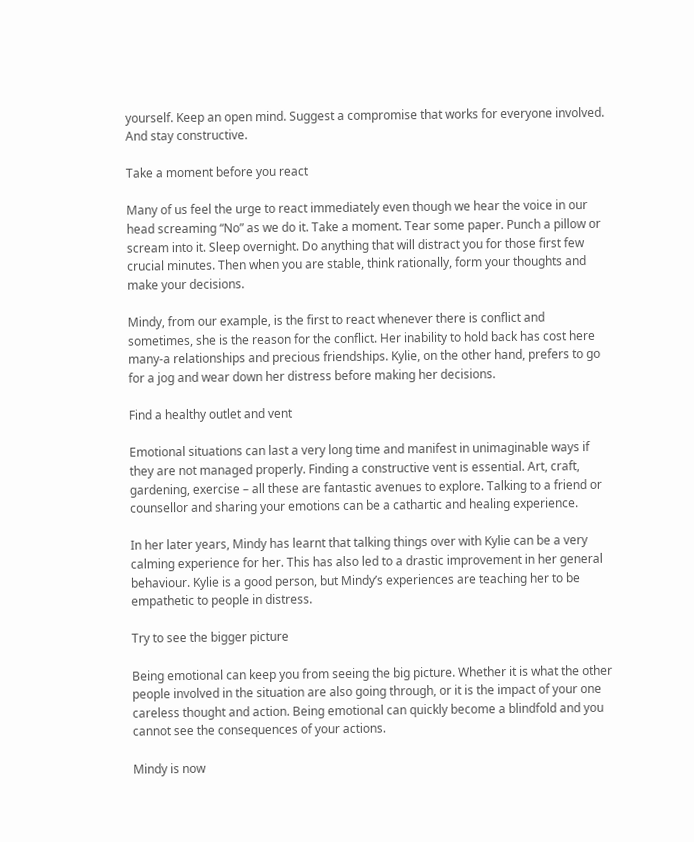yourself. Keep an open mind. Suggest a compromise that works for everyone involved. And stay constructive.

Take a moment before you react

Many of us feel the urge to react immediately even though we hear the voice in our head screaming “No” as we do it. Take a moment. Tear some paper. Punch a pillow or scream into it. Sleep overnight. Do anything that will distract you for those first few crucial minutes. Then when you are stable, think rationally, form your thoughts and make your decisions.

Mindy, from our example, is the first to react whenever there is conflict and sometimes, she is the reason for the conflict. Her inability to hold back has cost here many-a relationships and precious friendships. Kylie, on the other hand, prefers to go for a jog and wear down her distress before making her decisions.

Find a healthy outlet and vent

Emotional situations can last a very long time and manifest in unimaginable ways if they are not managed properly. Finding a constructive vent is essential. Art, craft, gardening, exercise – all these are fantastic avenues to explore. Talking to a friend or counsellor and sharing your emotions can be a cathartic and healing experience.

In her later years, Mindy has learnt that talking things over with Kylie can be a very calming experience for her. This has also led to a drastic improvement in her general behaviour. Kylie is a good person, but Mindy’s experiences are teaching her to be empathetic to people in distress.

Try to see the bigger picture

Being emotional can keep you from seeing the big picture. Whether it is what the other people involved in the situation are also going through, or it is the impact of your one careless thought and action. Being emotional can quickly become a blindfold and you cannot see the consequences of your actions.

Mindy is now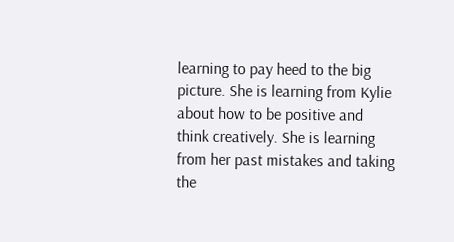learning to pay heed to the big picture. She is learning from Kylie about how to be positive and think creatively. She is learning from her past mistakes and taking the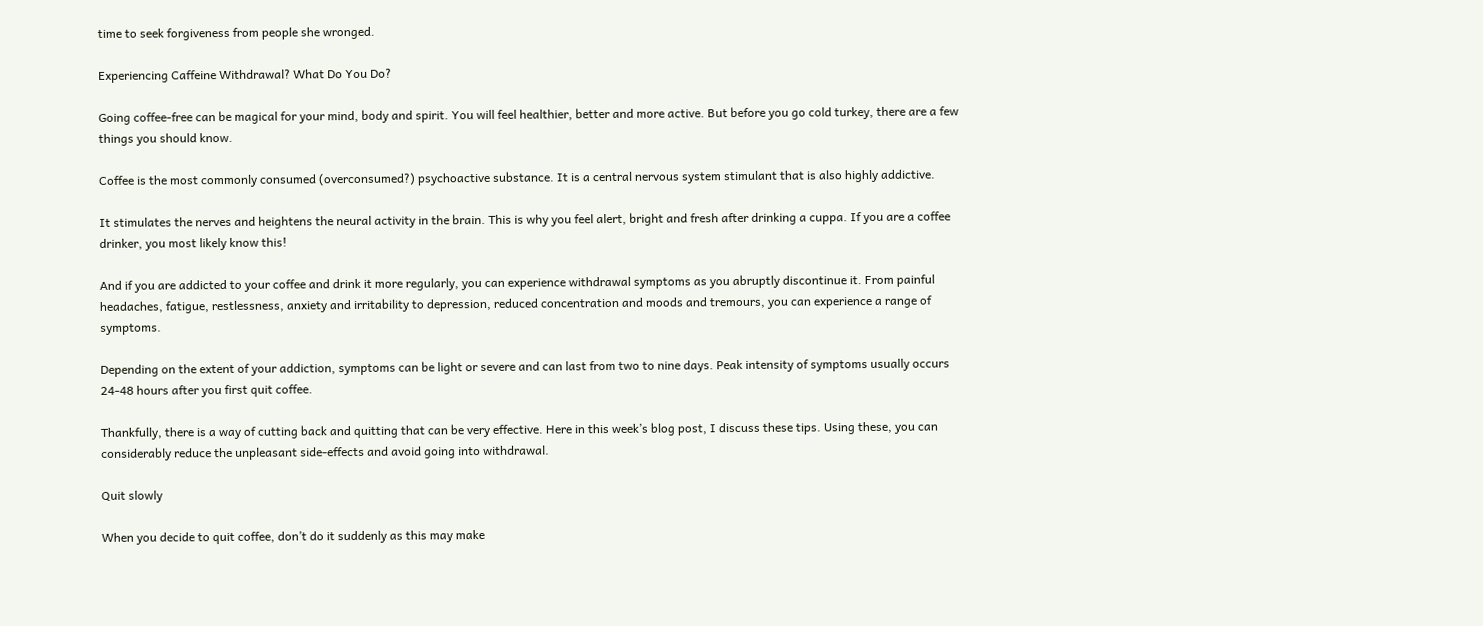time to seek forgiveness from people she wronged.

Experiencing Caffeine Withdrawal? What Do You Do?

Going coffee-free can be magical for your mind, body and spirit. You will feel healthier, better and more active. But before you go cold turkey, there are a few things you should know.

Coffee is the most commonly consumed (overconsumed?) psychoactive substance. It is a central nervous system stimulant that is also highly addictive.

It stimulates the nerves and heightens the neural activity in the brain. This is why you feel alert, bright and fresh after drinking a cuppa. If you are a coffee drinker, you most likely know this!

And if you are addicted to your coffee and drink it more regularly, you can experience withdrawal symptoms as you abruptly discontinue it. From painful headaches, fatigue, restlessness, anxiety and irritability to depression, reduced concentration and moods and tremours, you can experience a range of symptoms.

Depending on the extent of your addiction, symptoms can be light or severe and can last from two to nine days. Peak intensity of symptoms usually occurs 24-48 hours after you first quit coffee.

Thankfully, there is a way of cutting back and quitting that can be very effective. Here in this week’s blog post, I discuss these tips. Using these, you can considerably reduce the unpleasant side-effects and avoid going into withdrawal.

Quit slowly

When you decide to quit coffee, don’t do it suddenly as this may make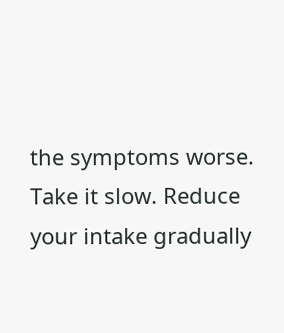the symptoms worse. Take it slow. Reduce your intake gradually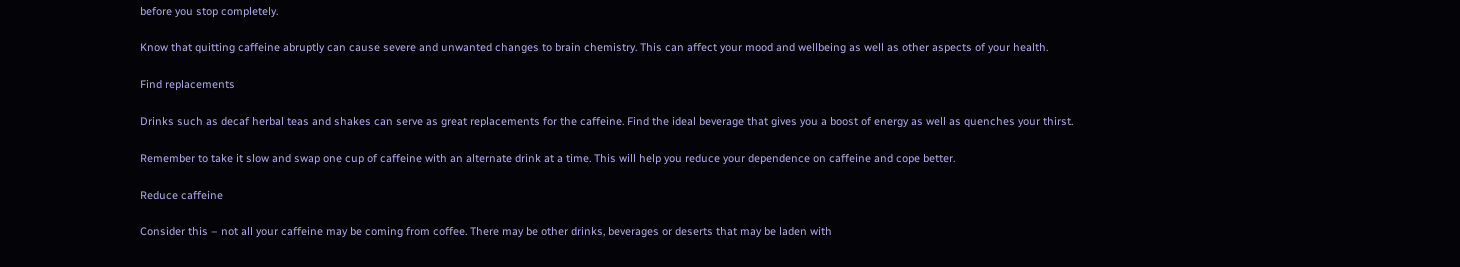before you stop completely.

Know that quitting caffeine abruptly can cause severe and unwanted changes to brain chemistry. This can affect your mood and wellbeing as well as other aspects of your health.

Find replacements

Drinks such as decaf herbal teas and shakes can serve as great replacements for the caffeine. Find the ideal beverage that gives you a boost of energy as well as quenches your thirst.

Remember to take it slow and swap one cup of caffeine with an alternate drink at a time. This will help you reduce your dependence on caffeine and cope better.

Reduce caffeine

Consider this – not all your caffeine may be coming from coffee. There may be other drinks, beverages or deserts that may be laden with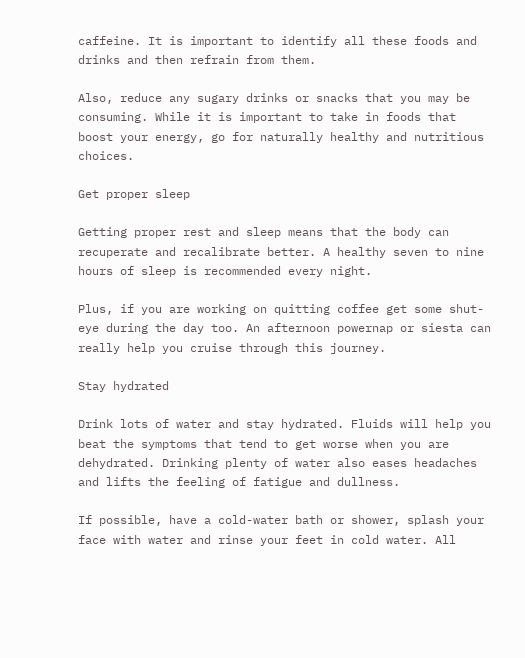caffeine. It is important to identify all these foods and drinks and then refrain from them.

Also, reduce any sugary drinks or snacks that you may be consuming. While it is important to take in foods that boost your energy, go for naturally healthy and nutritious choices.

Get proper sleep

Getting proper rest and sleep means that the body can recuperate and recalibrate better. A healthy seven to nine hours of sleep is recommended every night.

Plus, if you are working on quitting coffee get some shut-eye during the day too. An afternoon powernap or siesta can really help you cruise through this journey.

Stay hydrated

Drink lots of water and stay hydrated. Fluids will help you beat the symptoms that tend to get worse when you are dehydrated. Drinking plenty of water also eases headaches and lifts the feeling of fatigue and dullness.

If possible, have a cold-water bath or shower, splash your face with water and rinse your feet in cold water. All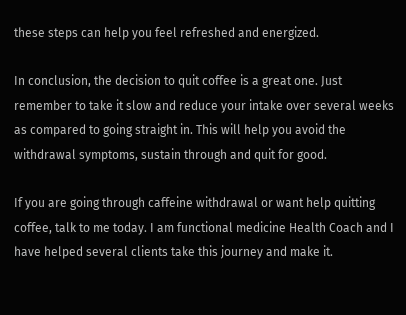these steps can help you feel refreshed and energized.

In conclusion, the decision to quit coffee is a great one. Just remember to take it slow and reduce your intake over several weeks as compared to going straight in. This will help you avoid the withdrawal symptoms, sustain through and quit for good.

If you are going through caffeine withdrawal or want help quitting coffee, talk to me today. I am functional medicine Health Coach and I have helped several clients take this journey and make it.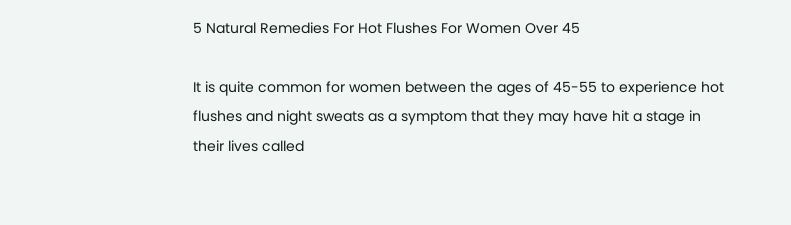5 Natural Remedies For Hot Flushes For Women Over 45

It is quite common for women between the ages of 45-55 to experience hot flushes and night sweats as a symptom that they may have hit a stage in their lives called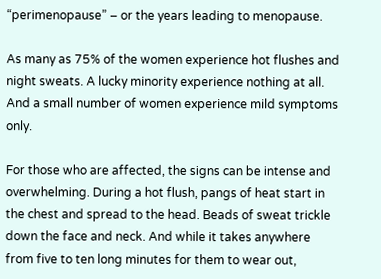“perimenopause” – or the years leading to menopause.

As many as 75% of the women experience hot flushes and night sweats. A lucky minority experience nothing at all. And a small number of women experience mild symptoms only.

For those who are affected, the signs can be intense and overwhelming. During a hot flush, pangs of heat start in the chest and spread to the head. Beads of sweat trickle down the face and neck. And while it takes anywhere from five to ten long minutes for them to wear out,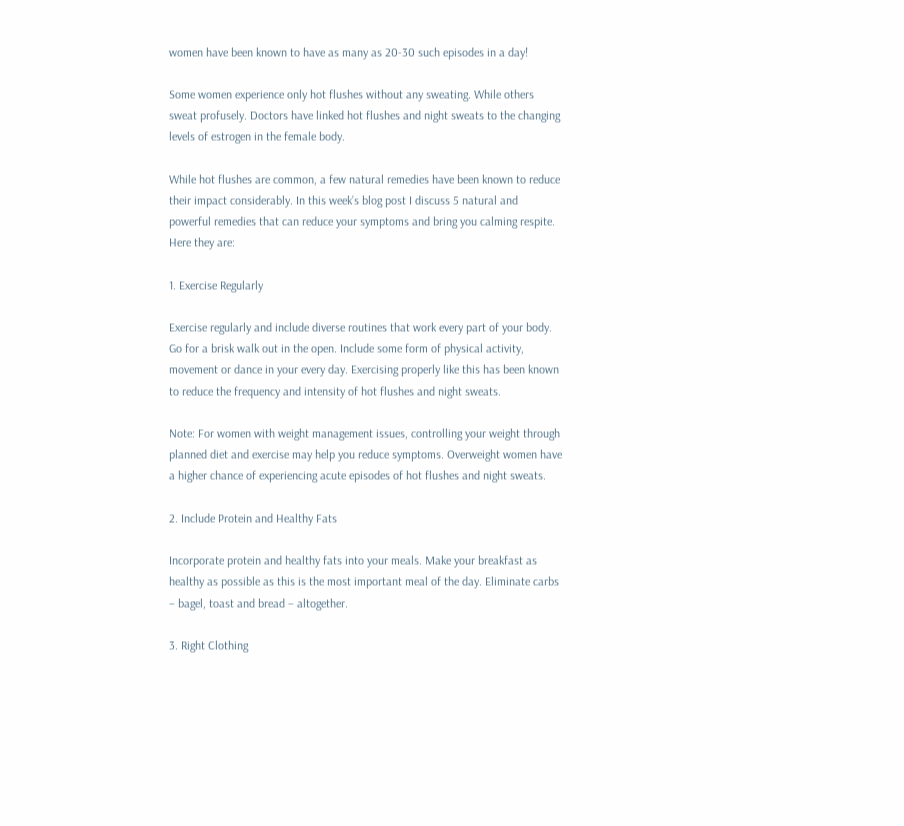women have been known to have as many as 20-30 such episodes in a day!

Some women experience only hot flushes without any sweating. While others sweat profusely. Doctors have linked hot flushes and night sweats to the changing levels of estrogen in the female body.

While hot flushes are common, a few natural remedies have been known to reduce their impact considerably. In this week’s blog post I discuss 5 natural and powerful remedies that can reduce your symptoms and bring you calming respite. Here they are:

1. Exercise Regularly

Exercise regularly and include diverse routines that work every part of your body. Go for a brisk walk out in the open. Include some form of physical activity, movement or dance in your every day. Exercising properly like this has been known to reduce the frequency and intensity of hot flushes and night sweats.

Note: For women with weight management issues, controlling your weight through planned diet and exercise may help you reduce symptoms. Overweight women have a higher chance of experiencing acute episodes of hot flushes and night sweats.

2. Include Protein and Healthy Fats

Incorporate protein and healthy fats into your meals. Make your breakfast as healthy as possible as this is the most important meal of the day. Eliminate carbs – bagel, toast and bread – altogether.

3. Right Clothing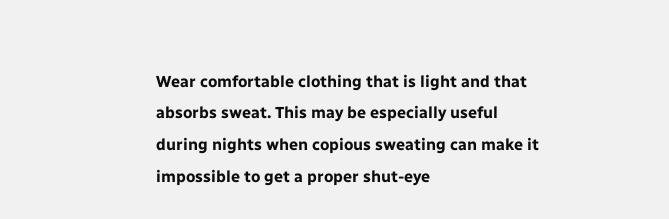Wear comfortable clothing that is light and that absorbs sweat. This may be especially useful during nights when copious sweating can make it impossible to get a proper shut-eye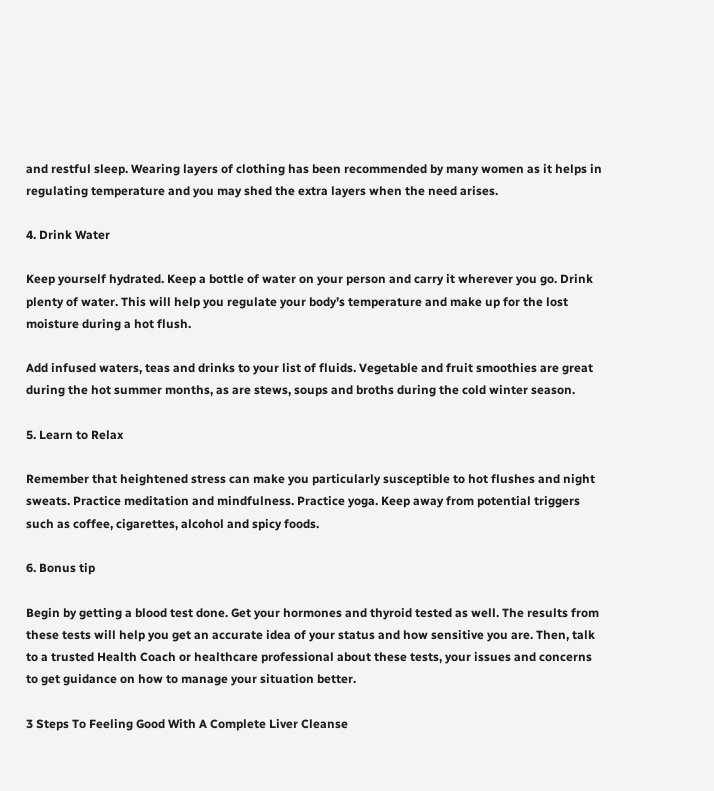and restful sleep. Wearing layers of clothing has been recommended by many women as it helps in regulating temperature and you may shed the extra layers when the need arises.

4. Drink Water

Keep yourself hydrated. Keep a bottle of water on your person and carry it wherever you go. Drink plenty of water. This will help you regulate your body’s temperature and make up for the lost moisture during a hot flush.

Add infused waters, teas and drinks to your list of fluids. Vegetable and fruit smoothies are great during the hot summer months, as are stews, soups and broths during the cold winter season.

5. Learn to Relax

Remember that heightened stress can make you particularly susceptible to hot flushes and night sweats. Practice meditation and mindfulness. Practice yoga. Keep away from potential triggers such as coffee, cigarettes, alcohol and spicy foods.

6. Bonus tip

Begin by getting a blood test done. Get your hormones and thyroid tested as well. The results from these tests will help you get an accurate idea of your status and how sensitive you are. Then, talk to a trusted Health Coach or healthcare professional about these tests, your issues and concerns to get guidance on how to manage your situation better.

3 Steps To Feeling Good With A Complete Liver Cleanse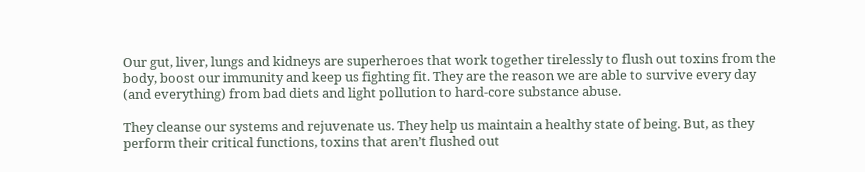Our gut, liver, lungs and kidneys are superheroes that work together tirelessly to flush out toxins from the body, boost our immunity and keep us fighting fit. They are the reason we are able to survive every day (and everything) from bad diets and light pollution to hard-core substance abuse.

They cleanse our systems and rejuvenate us. They help us maintain a healthy state of being. But, as they perform their critical functions, toxins that aren’t flushed out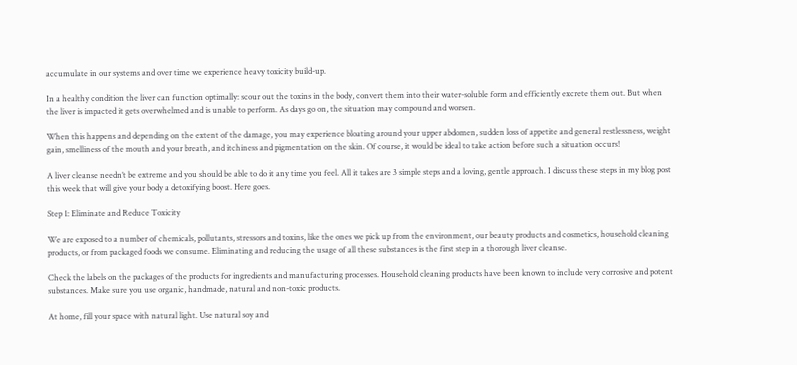accumulate in our systems and over time we experience heavy toxicity build-up.

In a healthy condition the liver can function optimally: scour out the toxins in the body, convert them into their water-soluble form and efficiently excrete them out. But when the liver is impacted it gets overwhelmed and is unable to perform. As days go on, the situation may compound and worsen.

When this happens and depending on the extent of the damage, you may experience bloating around your upper abdomen, sudden loss of appetite and general restlessness, weight gain, smelliness of the mouth and your breath, and itchiness and pigmentation on the skin. Of course, it would be ideal to take action before such a situation occurs!

A liver cleanse needn’t be extreme and you should be able to do it any time you feel. All it takes are 3 simple steps and a loving, gentle approach. I discuss these steps in my blog post this week that will give your body a detoxifying boost. Here goes.

Step 1: Eliminate and Reduce Toxicity

We are exposed to a number of chemicals, pollutants, stressors and toxins, like the ones we pick up from the environment, our beauty products and cosmetics, household cleaning products, or from packaged foods we consume. Eliminating and reducing the usage of all these substances is the first step in a thorough liver cleanse.

Check the labels on the packages of the products for ingredients and manufacturing processes. Household cleaning products have been known to include very corrosive and potent substances. Make sure you use organic, handmade, natural and non-toxic products.

At home, fill your space with natural light. Use natural soy and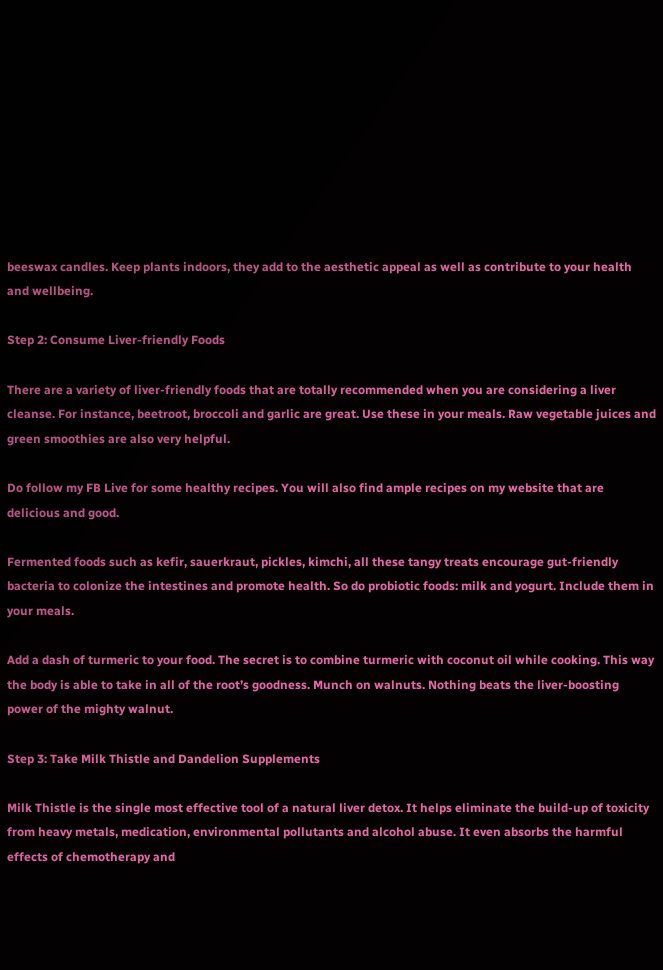beeswax candles. Keep plants indoors, they add to the aesthetic appeal as well as contribute to your health and wellbeing.

Step 2: Consume Liver-friendly Foods

There are a variety of liver-friendly foods that are totally recommended when you are considering a liver cleanse. For instance, beetroot, broccoli and garlic are great. Use these in your meals. Raw vegetable juices and green smoothies are also very helpful.

Do follow my FB Live for some healthy recipes. You will also find ample recipes on my website that are delicious and good.

Fermented foods such as kefir, sauerkraut, pickles, kimchi, all these tangy treats encourage gut-friendly bacteria to colonize the intestines and promote health. So do probiotic foods: milk and yogurt. Include them in your meals.

Add a dash of turmeric to your food. The secret is to combine turmeric with coconut oil while cooking. This way the body is able to take in all of the root’s goodness. Munch on walnuts. Nothing beats the liver-boosting power of the mighty walnut.

Step 3: Take Milk Thistle and Dandelion Supplements

Milk Thistle is the single most effective tool of a natural liver detox. It helps eliminate the build-up of toxicity from heavy metals, medication, environmental pollutants and alcohol abuse. It even absorbs the harmful effects of chemotherapy and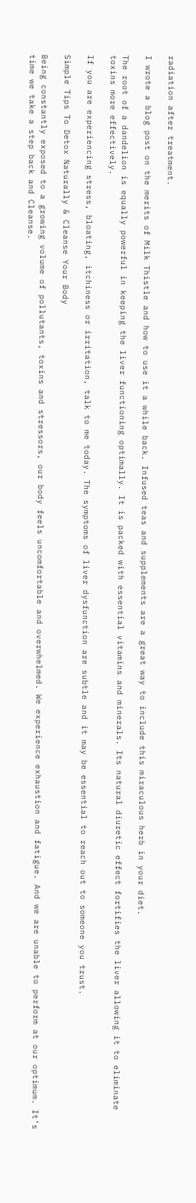radiation after treatment.

I wrote a blog post on the merits of Milk Thistle and how to use it a while back. Infused teas and supplements are a great way to include this miraculous herb in your diet.

The root of a dandelion is equally powerful in keeping the liver functioning optimally. It is packed with essential vitamins and minerals. Its natural diuretic effect fortifies the liver allowing it to eliminate toxins more effectively.

If you are experiencing stress, bloating, itchiness or irritation, talk to me today. The symptoms of liver dysfunction are subtle and it may be essential to reach out to someone you trust.

Simple Tips To Detox Naturally & Cleanse Your Body

Being constantly exposed to a growing volume of pollutants, toxins and stressors, our body feels uncomfortable and overwhelmed. We experience exhaustion and fatigue. And we are unable to perform at our optimum. It’s time we take a step back and Cleanse.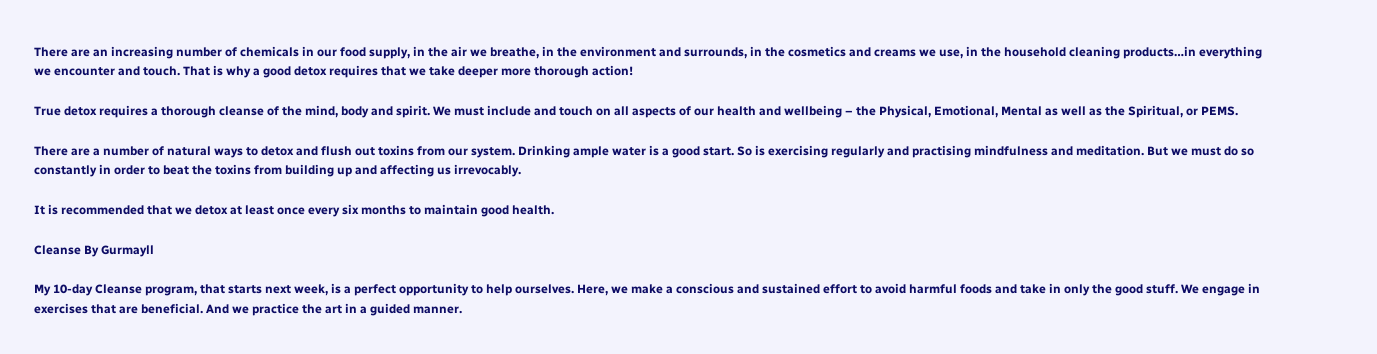There are an increasing number of chemicals in our food supply, in the air we breathe, in the environment and surrounds, in the cosmetics and creams we use, in the household cleaning products…in everything we encounter and touch. That is why a good detox requires that we take deeper more thorough action!

True detox requires a thorough cleanse of the mind, body and spirit. We must include and touch on all aspects of our health and wellbeing – the Physical, Emotional, Mental as well as the Spiritual, or PEMS.

There are a number of natural ways to detox and flush out toxins from our system. Drinking ample water is a good start. So is exercising regularly and practising mindfulness and meditation. But we must do so constantly in order to beat the toxins from building up and affecting us irrevocably.

It is recommended that we detox at least once every six months to maintain good health.

Cleanse By Gurmayll

My 10-day Cleanse program, that starts next week, is a perfect opportunity to help ourselves. Here, we make a conscious and sustained effort to avoid harmful foods and take in only the good stuff. We engage in exercises that are beneficial. And we practice the art in a guided manner.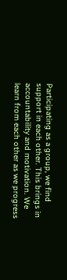Participating as a group, we find support in each other. This brings in accountability and motivation. We learn from each other as we progress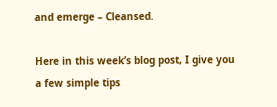and emerge – Cleansed.

Here in this week’s blog post, I give you a few simple tips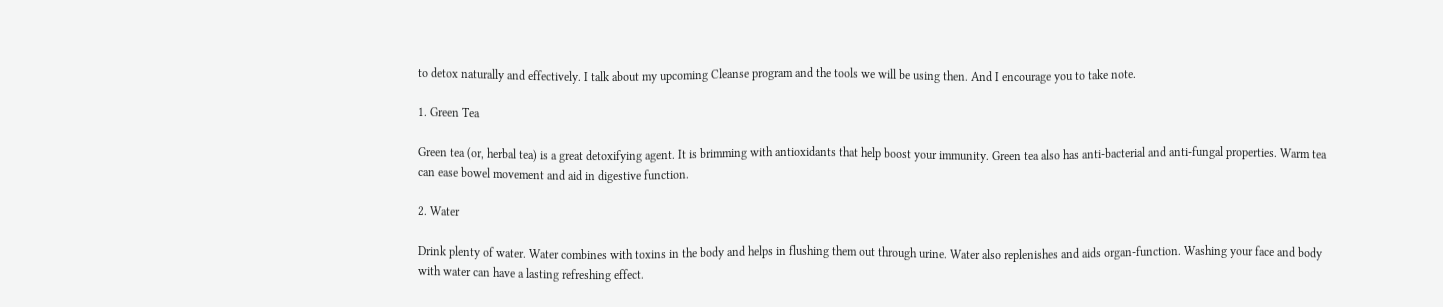to detox naturally and effectively. I talk about my upcoming Cleanse program and the tools we will be using then. And I encourage you to take note.

1. Green Tea

Green tea (or, herbal tea) is a great detoxifying agent. It is brimming with antioxidants that help boost your immunity. Green tea also has anti-bacterial and anti-fungal properties. Warm tea can ease bowel movement and aid in digestive function.

2. Water

Drink plenty of water. Water combines with toxins in the body and helps in flushing them out through urine. Water also replenishes and aids organ-function. Washing your face and body with water can have a lasting refreshing effect.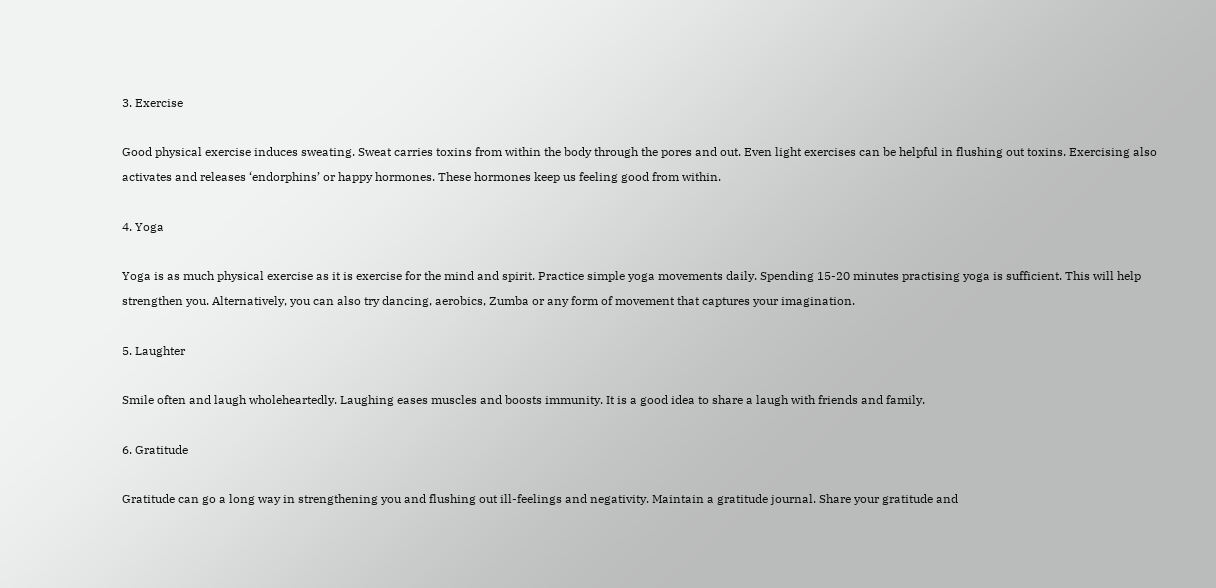3. Exercise

Good physical exercise induces sweating. Sweat carries toxins from within the body through the pores and out. Even light exercises can be helpful in flushing out toxins. Exercising also activates and releases ‘endorphins’ or happy hormones. These hormones keep us feeling good from within.

4. Yoga

Yoga is as much physical exercise as it is exercise for the mind and spirit. Practice simple yoga movements daily. Spending 15-20 minutes practising yoga is sufficient. This will help strengthen you. Alternatively, you can also try dancing, aerobics, Zumba or any form of movement that captures your imagination.

5. Laughter

Smile often and laugh wholeheartedly. Laughing eases muscles and boosts immunity. It is a good idea to share a laugh with friends and family.

6. Gratitude

Gratitude can go a long way in strengthening you and flushing out ill-feelings and negativity. Maintain a gratitude journal. Share your gratitude and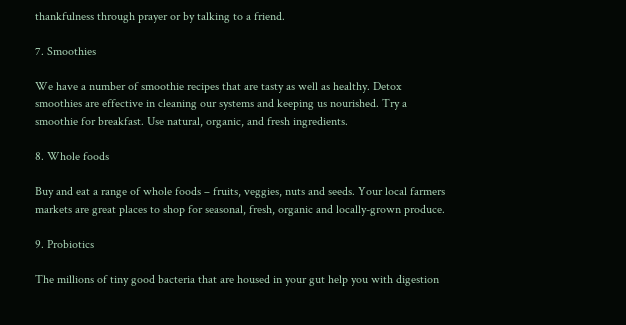thankfulness through prayer or by talking to a friend.

7. Smoothies

We have a number of smoothie recipes that are tasty as well as healthy. Detox smoothies are effective in cleaning our systems and keeping us nourished. Try a smoothie for breakfast. Use natural, organic, and fresh ingredients.

8. Whole foods

Buy and eat a range of whole foods – fruits, veggies, nuts and seeds. Your local farmers markets are great places to shop for seasonal, fresh, organic and locally-grown produce.

9. Probiotics

The millions of tiny good bacteria that are housed in your gut help you with digestion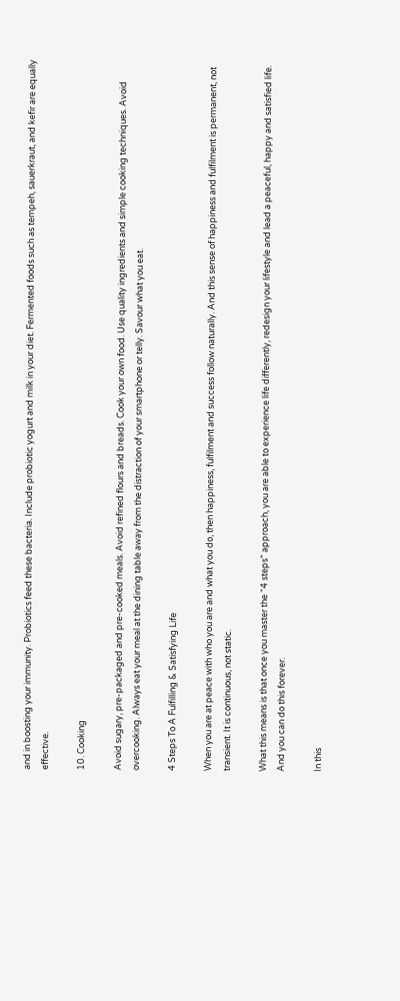and in boosting your immunity. Probiotics feed these bacteria. Include probiotic yogurt and milk in your diet. Fermented foods such as tempeh, sauerkraut, and kefir are equally effective.

10. Cooking

Avoid sugary, pre-packaged and pre-cooked meals. Avoid refined flours and breads. Cook your own food. Use quality ingredients and simple cooking techniques. Avoid overcooking. Always eat your meal at the dining table away from the distraction of your smartphone or telly. Savour what you eat.

4 Steps To A Fulfilling & Satisfying Life

When you are at peace with who you are and what you do, then happiness, fulfilment and success follow naturally. And this sense of happiness and fulfilment is permanent, not transient. It is continuous, not static.

What this means is that once you master the “4 steps” approach, you are able to experience life differently, redesign your lifestyle and lead a peaceful, happy and satisfied life. And you can do this forever.

In this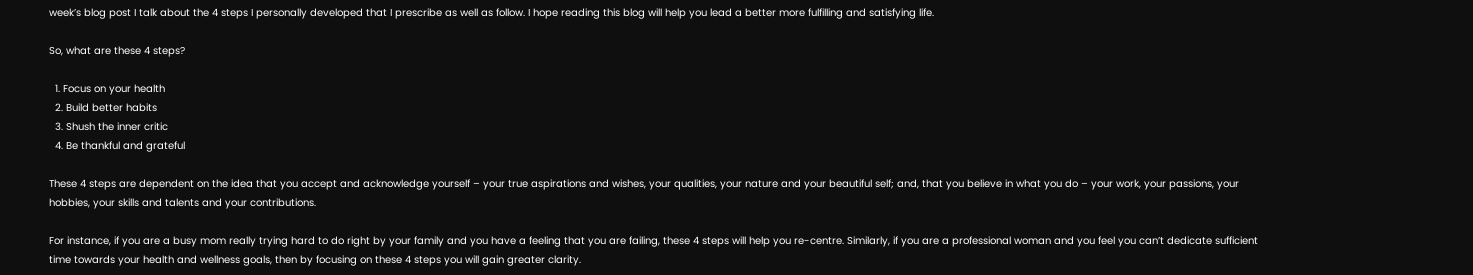week’s blog post I talk about the 4 steps I personally developed that I prescribe as well as follow. I hope reading this blog will help you lead a better more fulfilling and satisfying life.

So, what are these 4 steps?

  1. Focus on your health
  2. Build better habits
  3. Shush the inner critic
  4. Be thankful and grateful

These 4 steps are dependent on the idea that you accept and acknowledge yourself – your true aspirations and wishes, your qualities, your nature and your beautiful self; and, that you believe in what you do – your work, your passions, your hobbies, your skills and talents and your contributions.

For instance, if you are a busy mom really trying hard to do right by your family and you have a feeling that you are failing, these 4 steps will help you re-centre. Similarly, if you are a professional woman and you feel you can’t dedicate sufficient time towards your health and wellness goals, then by focusing on these 4 steps you will gain greater clarity.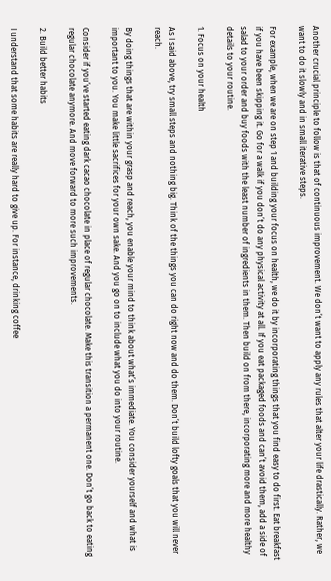Another crucial principle to follow is that of continuous improvement. We don’t want to apply any rules that alter your life drastically. Rather, we want to do it slowly and in small iterative steps.

For example, when we are on step 1 and building your focus on health, we do it by incorporating things that you find easy to do first. Eat breakfast if you have been skipping it. Go for a walk if you don’t do any physical activity at all. If you eat packaged foods and can’t avoid them, add a side of salad to your order and buy foods with the least number of ingredients in them. Then build on from there, incorporating more and more healthy details to your routine.

1. Focus on your health

As I said above, try small steps and nothing big. Think of the things you can do right now and do them. Don’t build lofty goals that you will never reach.

By doing things that are within your grasp and reach, you enable your mind to think about what’s immediate. You consider yourself and what is important to you. You make little sacrifices for your own sake. And you go on to include what you do into your routine.

Consider if you’ve started eating dark cacao chocolate in place of regular chocolate. Make this transition a permanent one. Don’t go back to eating regular chocolate anymore. And move forward to more such improvements.

2. Build better habits

I understand that some habits are really hard to give up. For instance, drinking coffee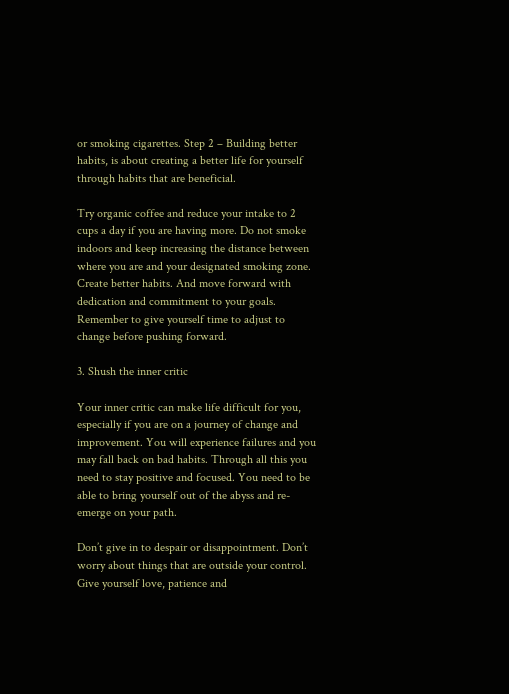or smoking cigarettes. Step 2 – Building better habits, is about creating a better life for yourself through habits that are beneficial.

Try organic coffee and reduce your intake to 2 cups a day if you are having more. Do not smoke indoors and keep increasing the distance between where you are and your designated smoking zone. Create better habits. And move forward with dedication and commitment to your goals. Remember to give yourself time to adjust to change before pushing forward.

3. Shush the inner critic

Your inner critic can make life difficult for you, especially if you are on a journey of change and improvement. You will experience failures and you may fall back on bad habits. Through all this you need to stay positive and focused. You need to be able to bring yourself out of the abyss and re-emerge on your path.

Don’t give in to despair or disappointment. Don’t worry about things that are outside your control. Give yourself love, patience and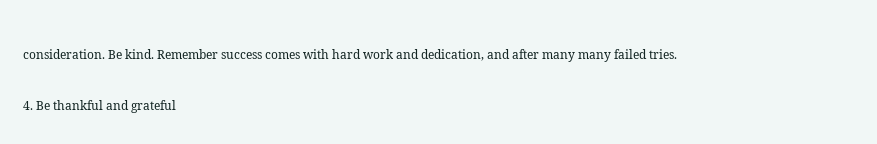consideration. Be kind. Remember success comes with hard work and dedication, and after many many failed tries.

4. Be thankful and grateful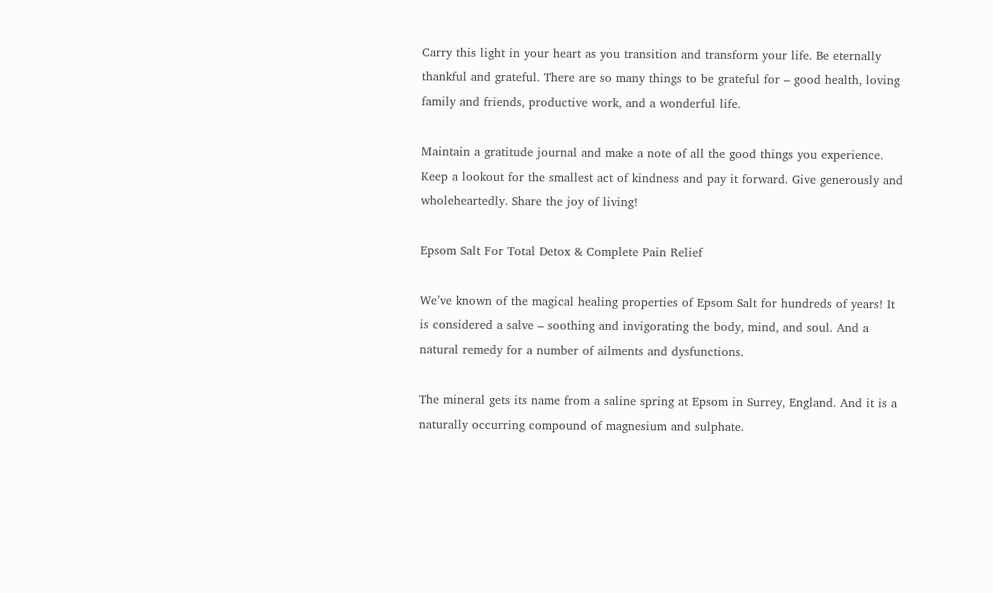Carry this light in your heart as you transition and transform your life. Be eternally thankful and grateful. There are so many things to be grateful for – good health, loving family and friends, productive work, and a wonderful life.

Maintain a gratitude journal and make a note of all the good things you experience. Keep a lookout for the smallest act of kindness and pay it forward. Give generously and wholeheartedly. Share the joy of living!

Epsom Salt For Total Detox & Complete Pain Relief

We’ve known of the magical healing properties of Epsom Salt for hundreds of years! It is considered a salve – soothing and invigorating the body, mind, and soul. And a natural remedy for a number of ailments and dysfunctions.

The mineral gets its name from a saline spring at Epsom in Surrey, England. And it is a naturally occurring compound of magnesium and sulphate.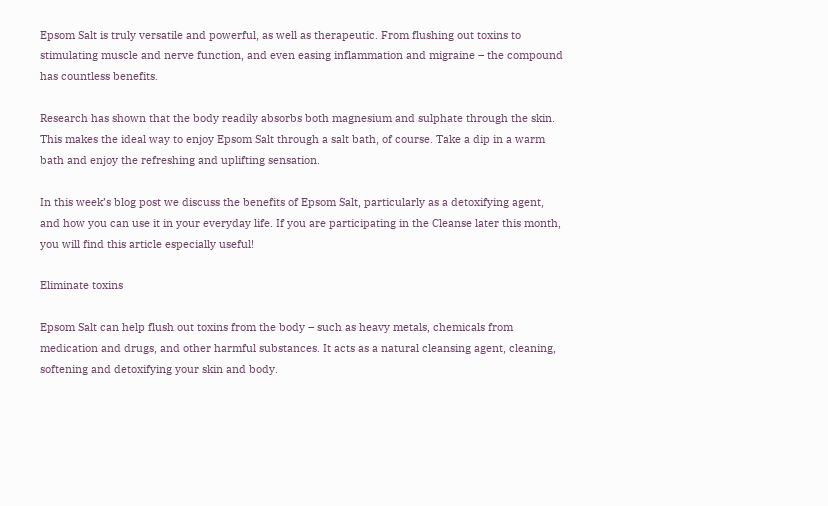Epsom Salt is truly versatile and powerful, as well as therapeutic. From flushing out toxins to stimulating muscle and nerve function, and even easing inflammation and migraine – the compound has countless benefits.

Research has shown that the body readily absorbs both magnesium and sulphate through the skin. This makes the ideal way to enjoy Epsom Salt through a salt bath, of course. Take a dip in a warm bath and enjoy the refreshing and uplifting sensation.

In this week’s blog post we discuss the benefits of Epsom Salt, particularly as a detoxifying agent, and how you can use it in your everyday life. If you are participating in the Cleanse later this month, you will find this article especially useful!

Eliminate toxins

Epsom Salt can help flush out toxins from the body – such as heavy metals, chemicals from medication and drugs, and other harmful substances. It acts as a natural cleansing agent, cleaning, softening and detoxifying your skin and body.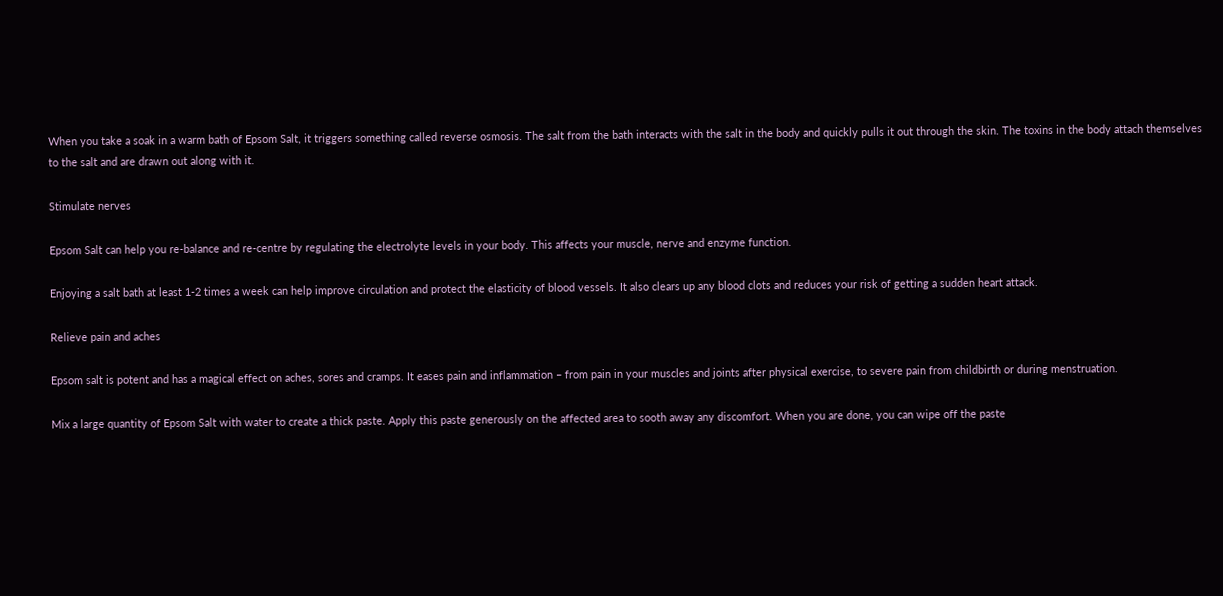When you take a soak in a warm bath of Epsom Salt, it triggers something called reverse osmosis. The salt from the bath interacts with the salt in the body and quickly pulls it out through the skin. The toxins in the body attach themselves to the salt and are drawn out along with it.

Stimulate nerves

Epsom Salt can help you re-balance and re-centre by regulating the electrolyte levels in your body. This affects your muscle, nerve and enzyme function.

Enjoying a salt bath at least 1-2 times a week can help improve circulation and protect the elasticity of blood vessels. It also clears up any blood clots and reduces your risk of getting a sudden heart attack.

Relieve pain and aches

Epsom salt is potent and has a magical effect on aches, sores and cramps. It eases pain and inflammation – from pain in your muscles and joints after physical exercise, to severe pain from childbirth or during menstruation.

Mix a large quantity of Epsom Salt with water to create a thick paste. Apply this paste generously on the affected area to sooth away any discomfort. When you are done, you can wipe off the paste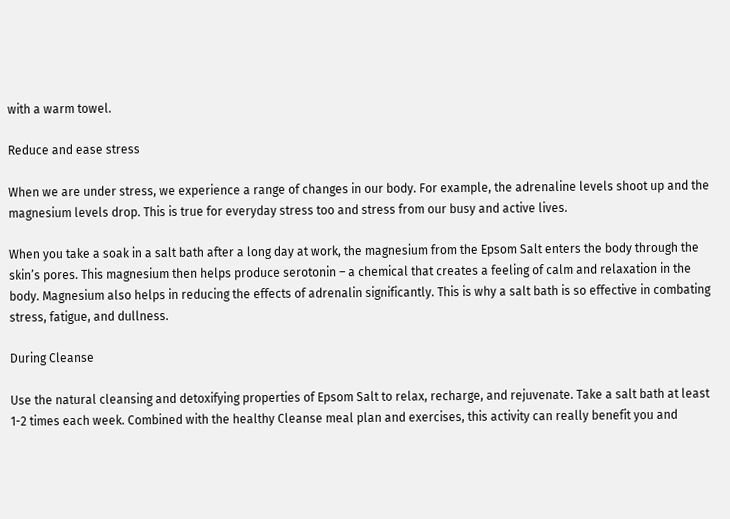with a warm towel.

Reduce and ease stress

When we are under stress, we experience a range of changes in our body. For example, the adrenaline levels shoot up and the magnesium levels drop. This is true for everyday stress too and stress from our busy and active lives.

When you take a soak in a salt bath after a long day at work, the magnesium from the Epsom Salt enters the body through the skin’s pores. This magnesium then helps produce serotonin – a chemical that creates a feeling of calm and relaxation in the body. Magnesium also helps in reducing the effects of adrenalin significantly. This is why a salt bath is so effective in combating stress, fatigue, and dullness.

During Cleanse

Use the natural cleansing and detoxifying properties of Epsom Salt to relax, recharge, and rejuvenate. Take a salt bath at least 1-2 times each week. Combined with the healthy Cleanse meal plan and exercises, this activity can really benefit you and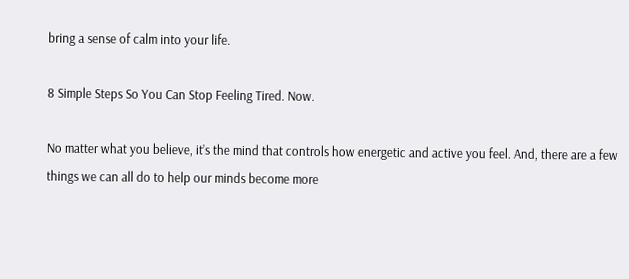bring a sense of calm into your life.

8 Simple Steps So You Can Stop Feeling Tired. Now.

No matter what you believe, it’s the mind that controls how energetic and active you feel. And, there are a few things we can all do to help our minds become more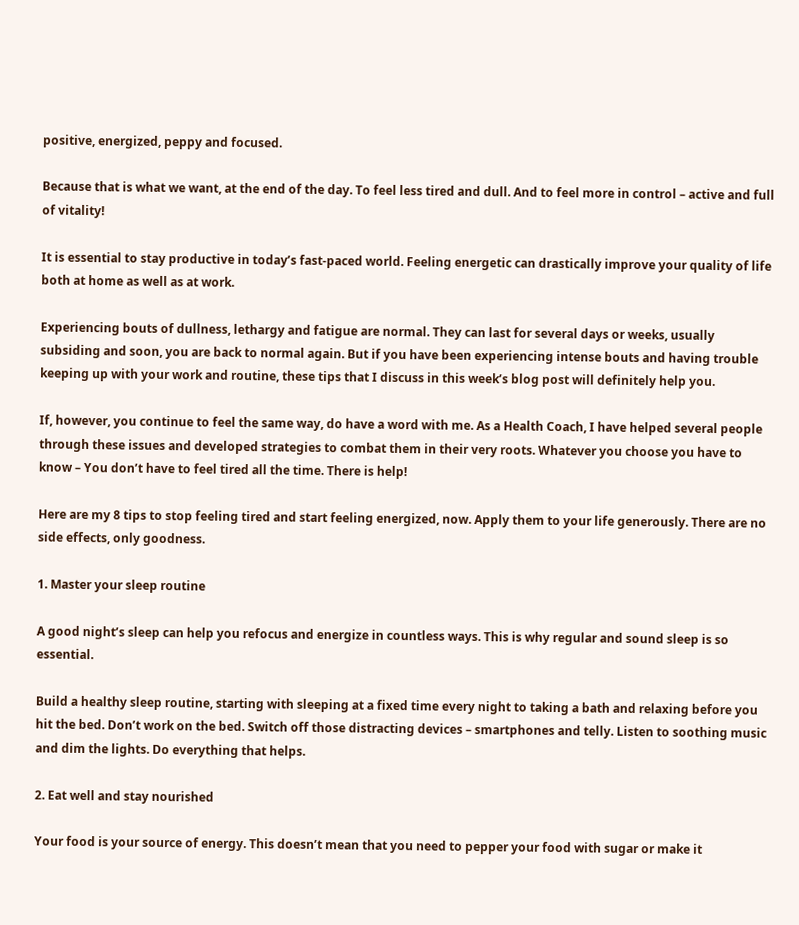positive, energized, peppy and focused.

Because that is what we want, at the end of the day. To feel less tired and dull. And to feel more in control – active and full of vitality!

It is essential to stay productive in today’s fast-paced world. Feeling energetic can drastically improve your quality of life both at home as well as at work.

Experiencing bouts of dullness, lethargy and fatigue are normal. They can last for several days or weeks, usually subsiding and soon, you are back to normal again. But if you have been experiencing intense bouts and having trouble keeping up with your work and routine, these tips that I discuss in this week’s blog post will definitely help you.

If, however, you continue to feel the same way, do have a word with me. As a Health Coach, I have helped several people through these issues and developed strategies to combat them in their very roots. Whatever you choose you have to know – You don’t have to feel tired all the time. There is help!

Here are my 8 tips to stop feeling tired and start feeling energized, now. Apply them to your life generously. There are no side effects, only goodness.

1. Master your sleep routine

A good night’s sleep can help you refocus and energize in countless ways. This is why regular and sound sleep is so essential.

Build a healthy sleep routine, starting with sleeping at a fixed time every night to taking a bath and relaxing before you hit the bed. Don’t work on the bed. Switch off those distracting devices – smartphones and telly. Listen to soothing music and dim the lights. Do everything that helps.

2. Eat well and stay nourished

Your food is your source of energy. This doesn’t mean that you need to pepper your food with sugar or make it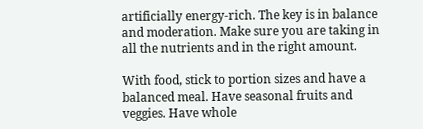artificially energy-rich. The key is in balance and moderation. Make sure you are taking in all the nutrients and in the right amount.

With food, stick to portion sizes and have a balanced meal. Have seasonal fruits and veggies. Have whole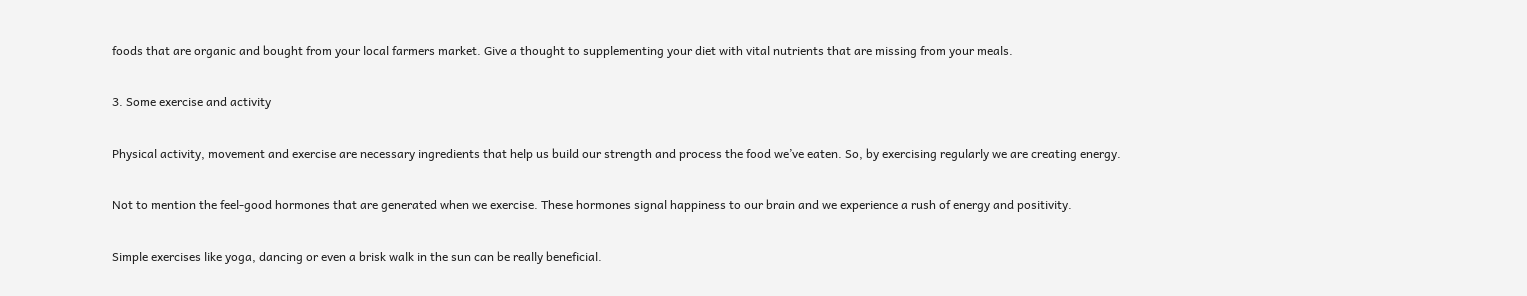foods that are organic and bought from your local farmers market. Give a thought to supplementing your diet with vital nutrients that are missing from your meals.

3. Some exercise and activity

Physical activity, movement and exercise are necessary ingredients that help us build our strength and process the food we’ve eaten. So, by exercising regularly we are creating energy.

Not to mention the feel-good hormones that are generated when we exercise. These hormones signal happiness to our brain and we experience a rush of energy and positivity.

Simple exercises like yoga, dancing or even a brisk walk in the sun can be really beneficial.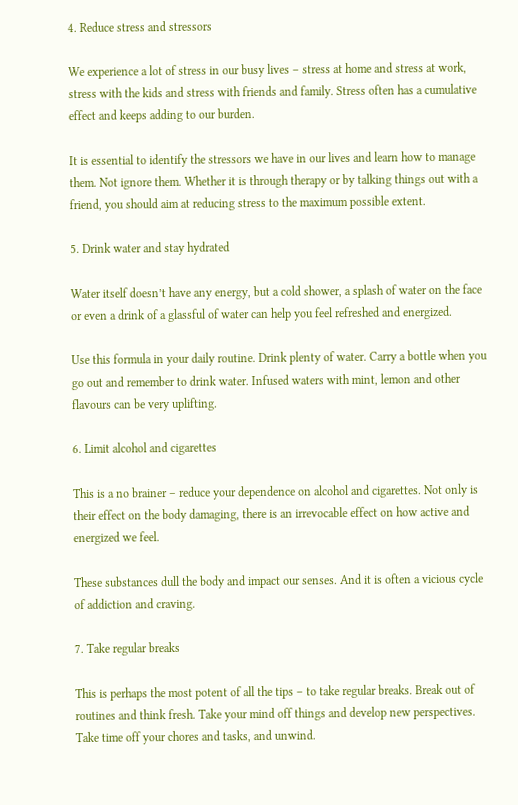4. Reduce stress and stressors

We experience a lot of stress in our busy lives – stress at home and stress at work, stress with the kids and stress with friends and family. Stress often has a cumulative effect and keeps adding to our burden.

It is essential to identify the stressors we have in our lives and learn how to manage them. Not ignore them. Whether it is through therapy or by talking things out with a friend, you should aim at reducing stress to the maximum possible extent.

5. Drink water and stay hydrated

Water itself doesn’t have any energy, but a cold shower, a splash of water on the face or even a drink of a glassful of water can help you feel refreshed and energized.

Use this formula in your daily routine. Drink plenty of water. Carry a bottle when you go out and remember to drink water. Infused waters with mint, lemon and other flavours can be very uplifting.

6. Limit alcohol and cigarettes

This is a no brainer – reduce your dependence on alcohol and cigarettes. Not only is their effect on the body damaging, there is an irrevocable effect on how active and energized we feel.

These substances dull the body and impact our senses. And it is often a vicious cycle of addiction and craving.

7. Take regular breaks

This is perhaps the most potent of all the tips – to take regular breaks. Break out of routines and think fresh. Take your mind off things and develop new perspectives. Take time off your chores and tasks, and unwind.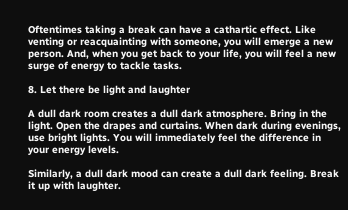Oftentimes taking a break can have a cathartic effect. Like venting or reacquainting with someone, you will emerge a new person. And, when you get back to your life, you will feel a new surge of energy to tackle tasks.

8. Let there be light and laughter

A dull dark room creates a dull dark atmosphere. Bring in the light. Open the drapes and curtains. When dark during evenings, use bright lights. You will immediately feel the difference in your energy levels.

Similarly, a dull dark mood can create a dull dark feeling. Break it up with laughter.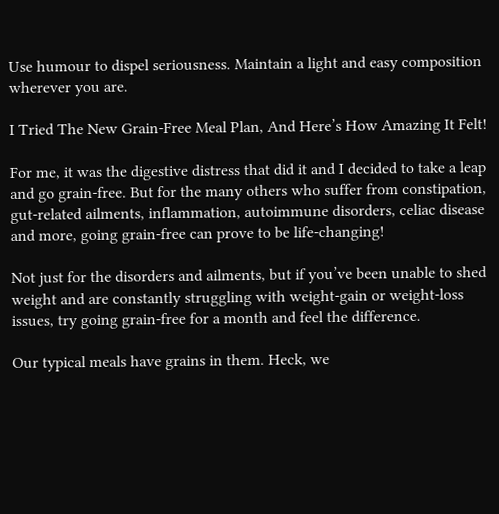Use humour to dispel seriousness. Maintain a light and easy composition wherever you are.

I Tried The New Grain-Free Meal Plan, And Here’s How Amazing It Felt!

For me, it was the digestive distress that did it and I decided to take a leap and go grain-free. But for the many others who suffer from constipation, gut-related ailments, inflammation, autoimmune disorders, celiac disease and more, going grain-free can prove to be life-changing!

Not just for the disorders and ailments, but if you’ve been unable to shed weight and are constantly struggling with weight-gain or weight-loss issues, try going grain-free for a month and feel the difference.

Our typical meals have grains in them. Heck, we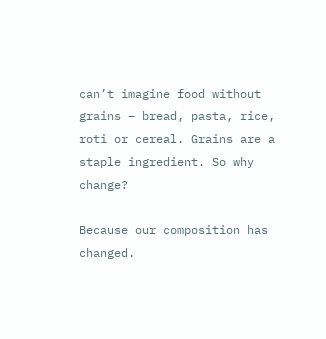can’t imagine food without grains – bread, pasta, rice, roti or cereal. Grains are a staple ingredient. So why change?

Because our composition has changed.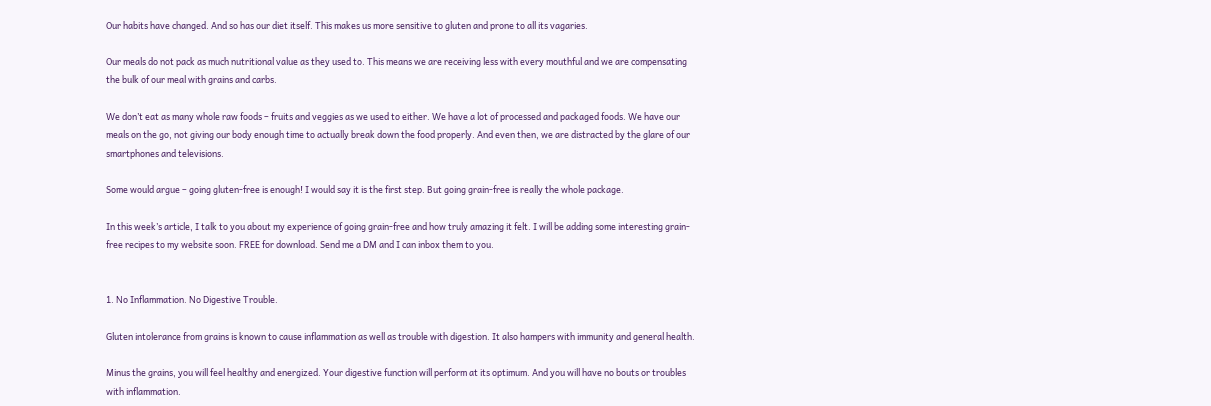Our habits have changed. And so has our diet itself. This makes us more sensitive to gluten and prone to all its vagaries.

Our meals do not pack as much nutritional value as they used to. This means we are receiving less with every mouthful and we are compensating the bulk of our meal with grains and carbs.

We don’t eat as many whole raw foods – fruits and veggies as we used to either. We have a lot of processed and packaged foods. We have our meals on the go, not giving our body enough time to actually break down the food properly. And even then, we are distracted by the glare of our smartphones and televisions.

Some would argue – going gluten-free is enough! I would say it is the first step. But going grain-free is really the whole package.

In this week’s article, I talk to you about my experience of going grain-free and how truly amazing it felt. I will be adding some interesting grain-free recipes to my website soon. FREE for download. Send me a DM and I can inbox them to you.


1. No Inflammation. No Digestive Trouble.

Gluten intolerance from grains is known to cause inflammation as well as trouble with digestion. It also hampers with immunity and general health.

Minus the grains, you will feel healthy and energized. Your digestive function will perform at its optimum. And you will have no bouts or troubles with inflammation.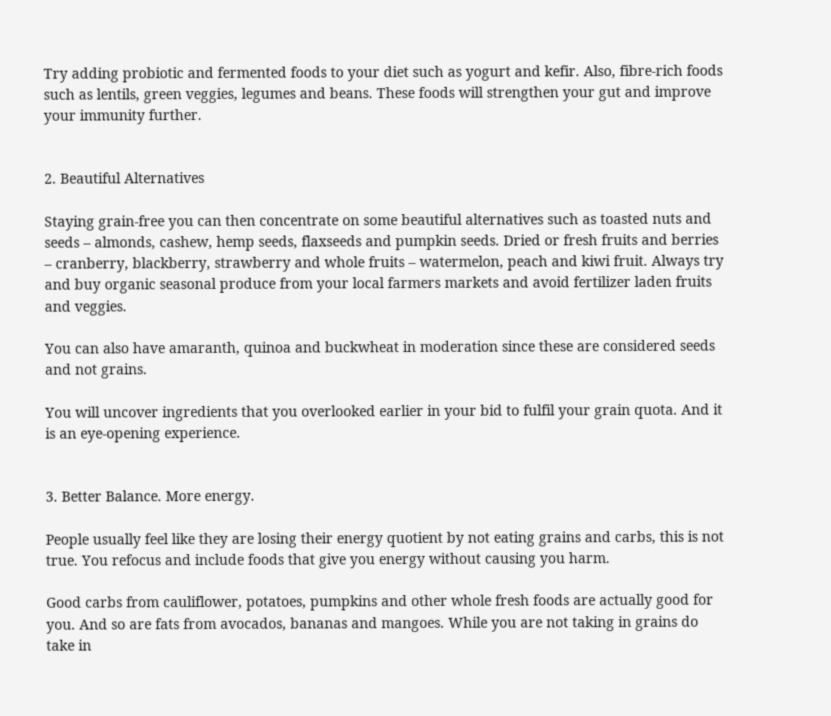Try adding probiotic and fermented foods to your diet such as yogurt and kefir. Also, fibre-rich foods such as lentils, green veggies, legumes and beans. These foods will strengthen your gut and improve your immunity further.


2. Beautiful Alternatives

Staying grain-free you can then concentrate on some beautiful alternatives such as toasted nuts and seeds – almonds, cashew, hemp seeds, flaxseeds and pumpkin seeds. Dried or fresh fruits and berries – cranberry, blackberry, strawberry and whole fruits – watermelon, peach and kiwi fruit. Always try and buy organic seasonal produce from your local farmers markets and avoid fertilizer laden fruits and veggies.

You can also have amaranth, quinoa and buckwheat in moderation since these are considered seeds and not grains.

You will uncover ingredients that you overlooked earlier in your bid to fulfil your grain quota. And it is an eye-opening experience.


3. Better Balance. More energy.

People usually feel like they are losing their energy quotient by not eating grains and carbs, this is not true. You refocus and include foods that give you energy without causing you harm.

Good carbs from cauliflower, potatoes, pumpkins and other whole fresh foods are actually good for you. And so are fats from avocados, bananas and mangoes. While you are not taking in grains do take in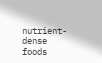nutrient-dense foods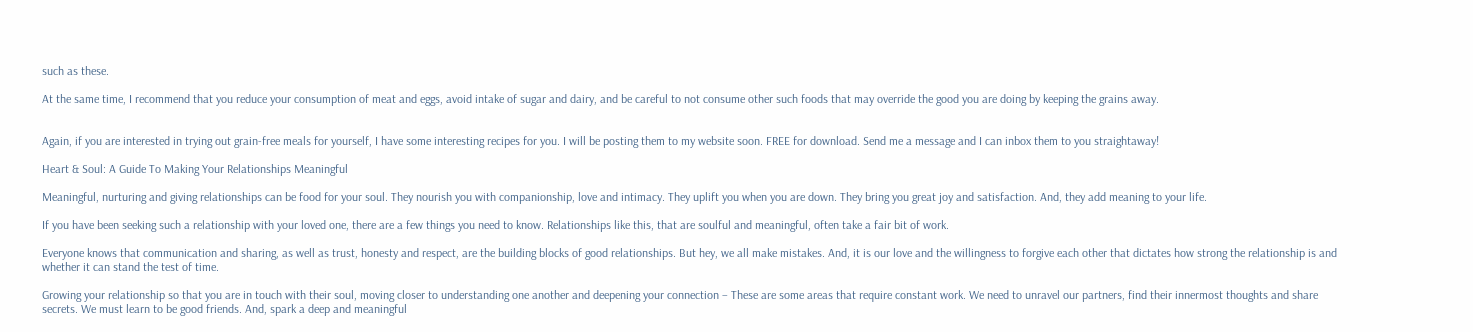such as these.

At the same time, I recommend that you reduce your consumption of meat and eggs, avoid intake of sugar and dairy, and be careful to not consume other such foods that may override the good you are doing by keeping the grains away.


Again, if you are interested in trying out grain-free meals for yourself, I have some interesting recipes for you. I will be posting them to my website soon. FREE for download. Send me a message and I can inbox them to you straightaway!

Heart & Soul: A Guide To Making Your Relationships Meaningful

Meaningful, nurturing and giving relationships can be food for your soul. They nourish you with companionship, love and intimacy. They uplift you when you are down. They bring you great joy and satisfaction. And, they add meaning to your life.

If you have been seeking such a relationship with your loved one, there are a few things you need to know. Relationships like this, that are soulful and meaningful, often take a fair bit of work.

Everyone knows that communication and sharing, as well as trust, honesty and respect, are the building blocks of good relationships. But hey, we all make mistakes. And, it is our love and the willingness to forgive each other that dictates how strong the relationship is and whether it can stand the test of time.

Growing your relationship so that you are in touch with their soul, moving closer to understanding one another and deepening your connection – These are some areas that require constant work. We need to unravel our partners, find their innermost thoughts and share secrets. We must learn to be good friends. And, spark a deep and meaningful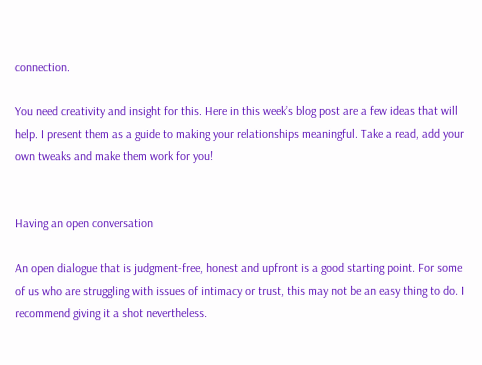connection.

You need creativity and insight for this. Here in this week’s blog post are a few ideas that will help. I present them as a guide to making your relationships meaningful. Take a read, add your own tweaks and make them work for you!


Having an open conversation

An open dialogue that is judgment-free, honest and upfront is a good starting point. For some of us who are struggling with issues of intimacy or trust, this may not be an easy thing to do. I recommend giving it a shot nevertheless.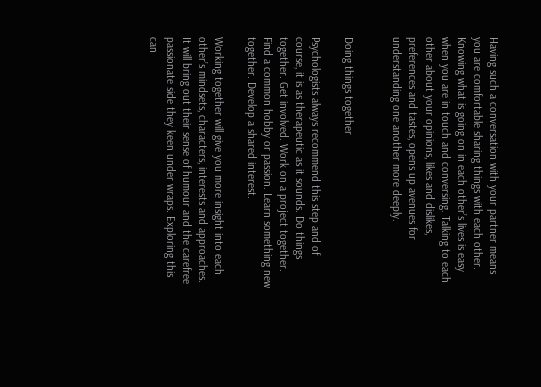Having such a conversation with your partner means you are comfortable sharing things with each other. Knowing what is going on in each other’s lives is easy when you are in touch and conversing. Talking to each other about your opinions, likes and dislikes, preferences and tastes, opens up avenues for understanding one another more deeply.


Doing things together

Psychologists always recommend this step and of course, it is as therapeutic as it sounds. Do things together. Get involved. Work on a project together. Find a common hobby or passion. Learn something new together. Develop a shared interest.

Working together will give you more insight into each other’s mindsets, characters, interests and approaches. It will bring out their sense of humour and the carefree passionate side they keen under wraps. Exploring this can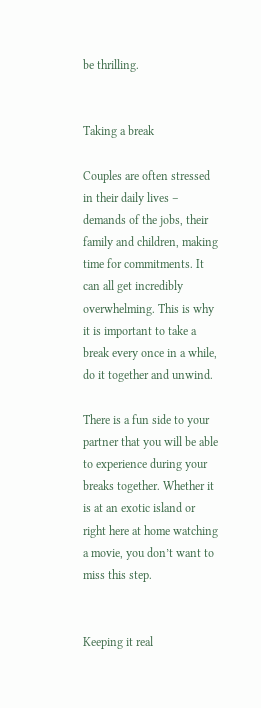be thrilling.


Taking a break

Couples are often stressed in their daily lives – demands of the jobs, their family and children, making time for commitments. It can all get incredibly overwhelming. This is why it is important to take a break every once in a while, do it together and unwind.

There is a fun side to your partner that you will be able to experience during your breaks together. Whether it is at an exotic island or right here at home watching a movie, you don’t want to miss this step.


Keeping it real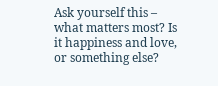Ask yourself this – what matters most? Is it happiness and love, or something else?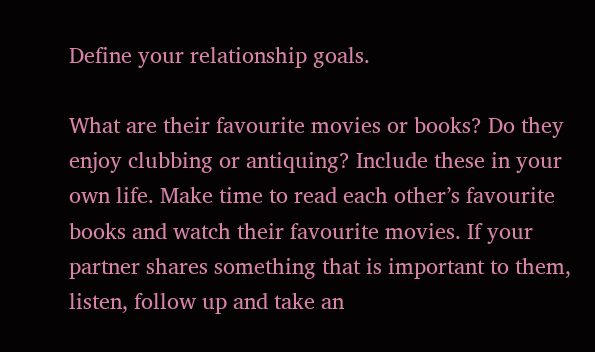Define your relationship goals.

What are their favourite movies or books? Do they enjoy clubbing or antiquing? Include these in your own life. Make time to read each other’s favourite books and watch their favourite movies. If your partner shares something that is important to them, listen, follow up and take an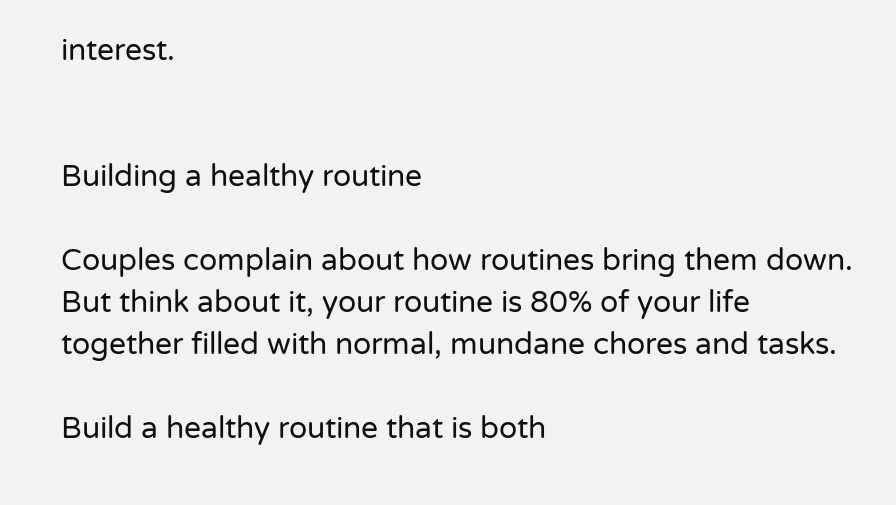interest.


Building a healthy routine

Couples complain about how routines bring them down. But think about it, your routine is 80% of your life together filled with normal, mundane chores and tasks.

Build a healthy routine that is both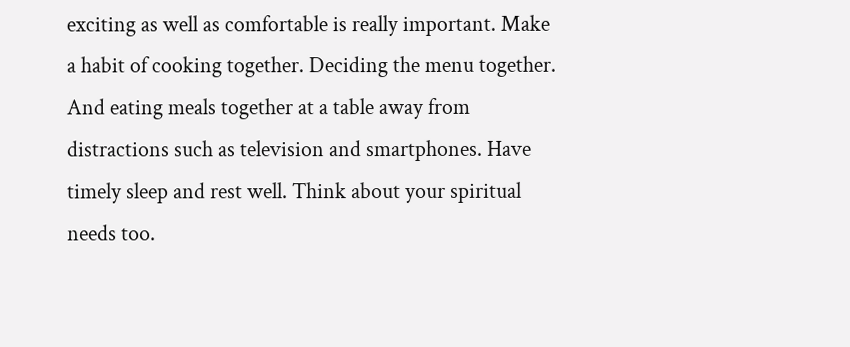exciting as well as comfortable is really important. Make a habit of cooking together. Deciding the menu together. And eating meals together at a table away from distractions such as television and smartphones. Have timely sleep and rest well. Think about your spiritual needs too.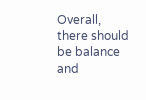Overall, there should be balance and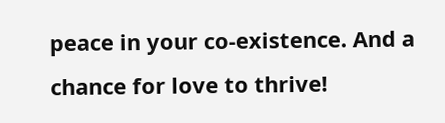peace in your co-existence. And a chance for love to thrive!